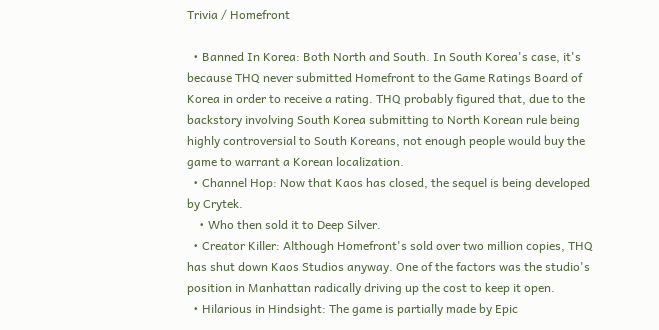Trivia / Homefront

  • Banned In Korea: Both North and South. In South Korea's case, it's because THQ never submitted Homefront to the Game Ratings Board of Korea in order to receive a rating. THQ probably figured that, due to the backstory involving South Korea submitting to North Korean rule being highly controversial to South Koreans, not enough people would buy the game to warrant a Korean localization.
  • Channel Hop: Now that Kaos has closed, the sequel is being developed by Crytek.
    • Who then sold it to Deep Silver.
  • Creator Killer: Although Homefront's sold over two million copies, THQ has shut down Kaos Studios anyway. One of the factors was the studio's position in Manhattan radically driving up the cost to keep it open.
  • Hilarious in Hindsight: The game is partially made by Epic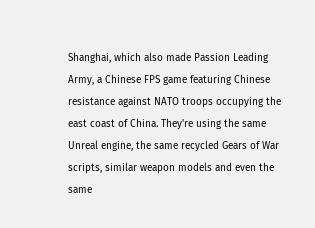Shanghai, which also made Passion Leading Army, a Chinese FPS game featuring Chinese resistance against NATO troops occupying the east coast of China. They're using the same Unreal engine, the same recycled Gears of War scripts, similar weapon models and even the same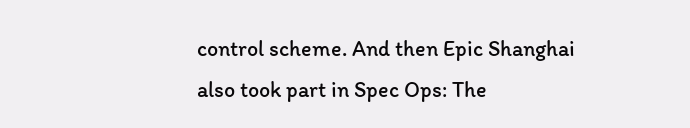control scheme. And then Epic Shanghai also took part in Spec Ops: The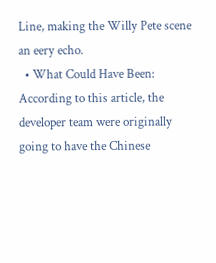Line, making the Willy Pete scene an eery echo.
  • What Could Have Been: According to this article, the developer team were originally going to have the Chinese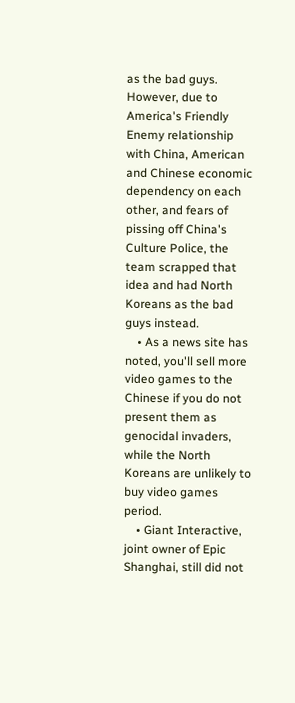as the bad guys. However, due to America's Friendly Enemy relationship with China, American and Chinese economic dependency on each other, and fears of pissing off China's Culture Police, the team scrapped that idea and had North Koreans as the bad guys instead.
    • As a news site has noted, you'll sell more video games to the Chinese if you do not present them as genocidal invaders, while the North Koreans are unlikely to buy video games period.
    • Giant Interactive, joint owner of Epic Shanghai, still did not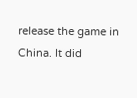release the game in China. It did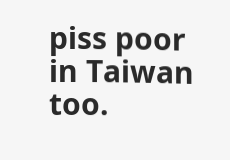piss poor in Taiwan too.